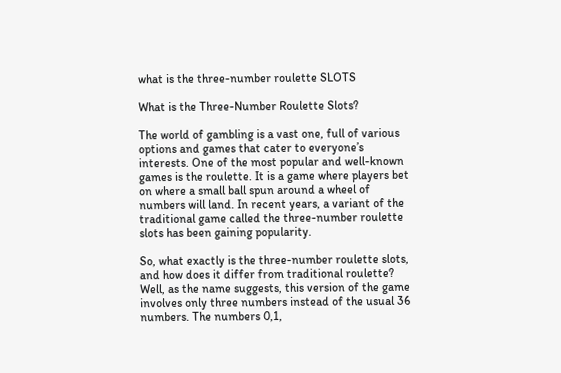what is the three-number roulette SLOTS

What is the Three-Number Roulette Slots?

The world of gambling is a vast one, full of various options and games that cater to everyone’s interests. One of the most popular and well-known games is the roulette. It is a game where players bet on where a small ball spun around a wheel of numbers will land. In recent years, a variant of the traditional game called the three-number roulette slots has been gaining popularity.

So, what exactly is the three-number roulette slots, and how does it differ from traditional roulette? Well, as the name suggests, this version of the game involves only three numbers instead of the usual 36 numbers. The numbers 0,1,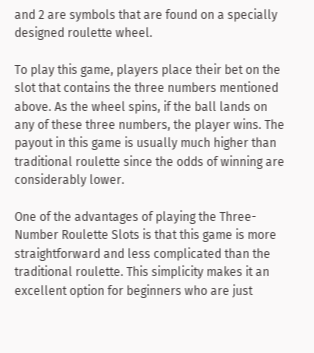and 2 are symbols that are found on a specially designed roulette wheel.

To play this game, players place their bet on the slot that contains the three numbers mentioned above. As the wheel spins, if the ball lands on any of these three numbers, the player wins. The payout in this game is usually much higher than traditional roulette since the odds of winning are considerably lower.

One of the advantages of playing the Three-Number Roulette Slots is that this game is more straightforward and less complicated than the traditional roulette. This simplicity makes it an excellent option for beginners who are just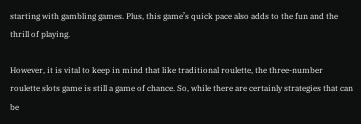starting with gambling games. Plus, this game’s quick pace also adds to the fun and the thrill of playing.

However, it is vital to keep in mind that like traditional roulette, the three-number roulette slots game is still a game of chance. So, while there are certainly strategies that can be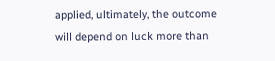applied, ultimately, the outcome will depend on luck more than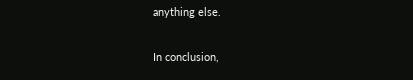anything else.

In conclusion,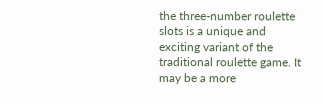the three-number roulette slots is a unique and exciting variant of the traditional roulette game. It may be a more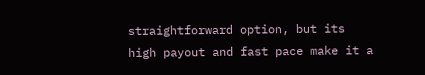straightforward option, but its high payout and fast pace make it a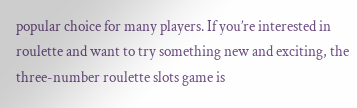popular choice for many players. If you’re interested in roulette and want to try something new and exciting, the three-number roulette slots game is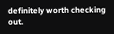definitely worth checking out.